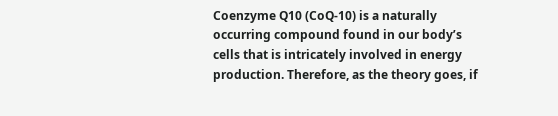Coenzyme Q10 (CoQ-10) is a naturally occurring compound found in our body’s cells that is intricately involved in energy production. Therefore, as the theory goes, if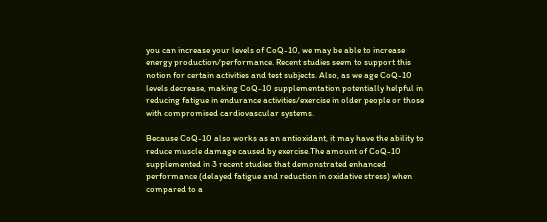you can increase your levels of CoQ-10, we may be able to increase energy production/performance. Recent studies seem to support this notion for certain activities and test subjects. Also, as we age CoQ-10 levels decrease, making CoQ-10 supplementation potentially helpful in reducing fatigue in endurance activities/exercise in older people or those with compromised cardiovascular systems.

Because CoQ-10 also works as an antioxidant, it may have the ability to reduce muscle damage caused by exercise.The amount of CoQ-10 supplemented in 3 recent studies that demonstrated enhanced performance (delayed fatigue and reduction in oxidative stress) when compared to a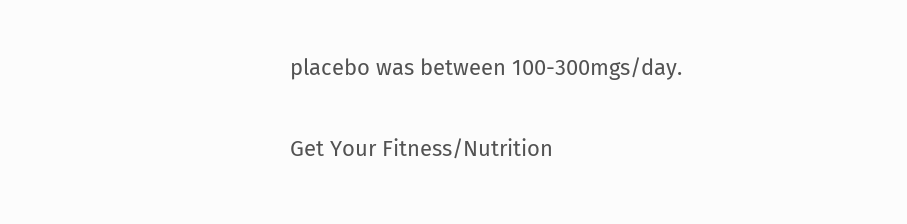placebo was between 100-300mgs/day.

Get Your Fitness/Nutrition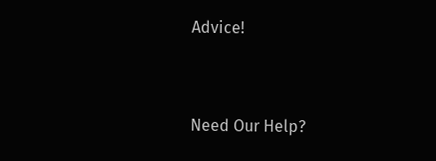Advice!


Need Our Help?